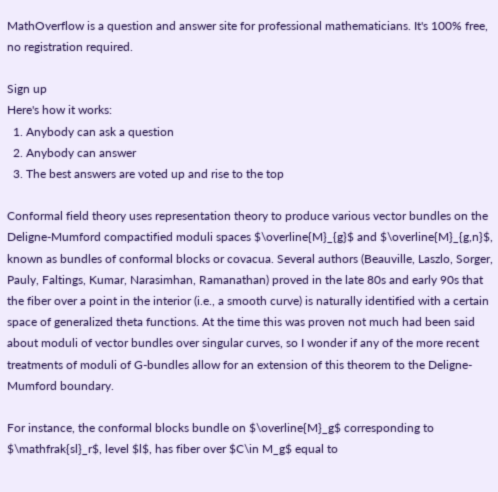MathOverflow is a question and answer site for professional mathematicians. It's 100% free, no registration required.

Sign up
Here's how it works:
  1. Anybody can ask a question
  2. Anybody can answer
  3. The best answers are voted up and rise to the top

Conformal field theory uses representation theory to produce various vector bundles on the Deligne-Mumford compactified moduli spaces $\overline{M}_{g}$ and $\overline{M}_{g,n}$, known as bundles of conformal blocks or covacua. Several authors (Beauville, Laszlo, Sorger, Pauly, Faltings, Kumar, Narasimhan, Ramanathan) proved in the late 80s and early 90s that the fiber over a point in the interior (i.e., a smooth curve) is naturally identified with a certain space of generalized theta functions. At the time this was proven not much had been said about moduli of vector bundles over singular curves, so I wonder if any of the more recent treatments of moduli of G-bundles allow for an extension of this theorem to the Deligne-Mumford boundary.

For instance, the conformal blocks bundle on $\overline{M}_g$ corresponding to $\mathfrak{sl}_r$, level $l$, has fiber over $C\in M_g$ equal to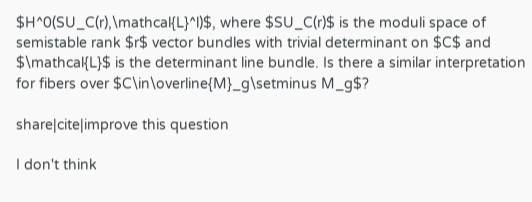$H^0(SU_C(r),\mathcal{L}^l)$, where $SU_C(r)$ is the moduli space of semistable rank $r$ vector bundles with trivial determinant on $C$ and $\mathcal{L}$ is the determinant line bundle. Is there a similar interpretation for fibers over $C\in\overline{M}_g\setminus M_g$?

share|cite|improve this question

I don't think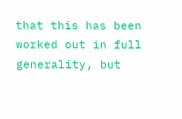that this has been worked out in full generality, but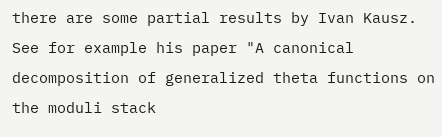there are some partial results by Ivan Kausz. See for example his paper "A canonical decomposition of generalized theta functions on the moduli stack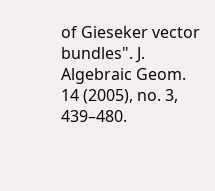of Gieseker vector bundles". J. Algebraic Geom. 14 (2005), no. 3, 439–480.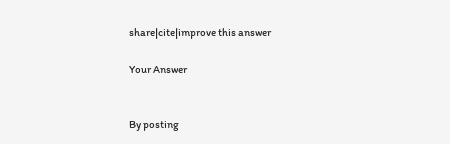share|cite|improve this answer

Your Answer


By posting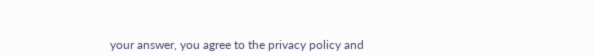your answer, you agree to the privacy policy and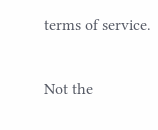terms of service.

Not the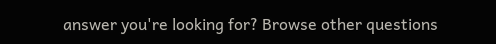answer you're looking for? Browse other questions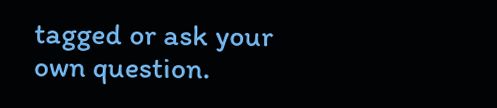tagged or ask your own question.